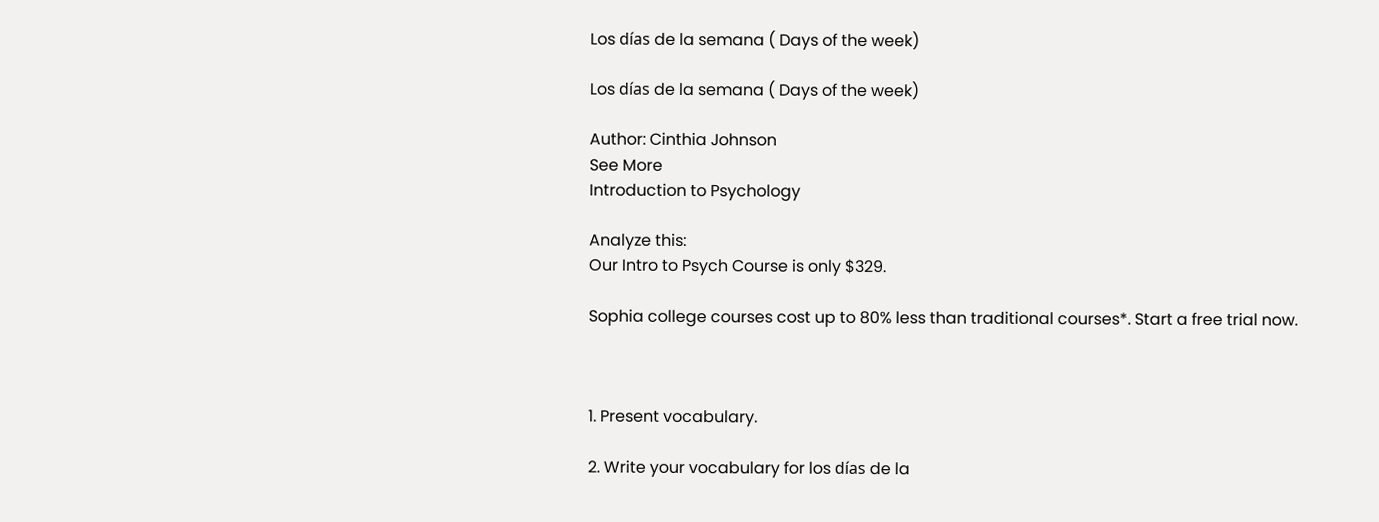Los días de la semana ( Days of the week)

Los días de la semana ( Days of the week)

Author: Cinthia Johnson
See More
Introduction to Psychology

Analyze this:
Our Intro to Psych Course is only $329.

Sophia college courses cost up to 80% less than traditional courses*. Start a free trial now.



1. Present vocabulary.

2. Write your vocabulary for los días de la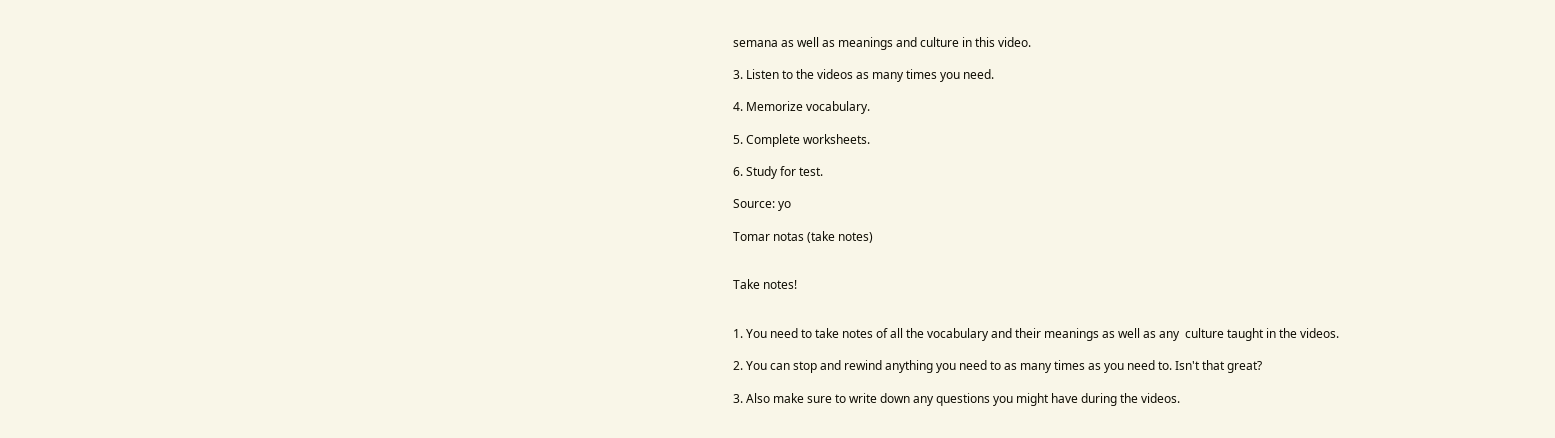semana as well as meanings and culture in this video.

3. Listen to the videos as many times you need.

4. Memorize vocabulary.

5. Complete worksheets.

6. Study for test.

Source: yo

Tomar notas (take notes)


Take notes!


1. You need to take notes of all the vocabulary and their meanings as well as any  culture taught in the videos.

2. You can stop and rewind anything you need to as many times as you need to. Isn't that great?

3. Also make sure to write down any questions you might have during the videos.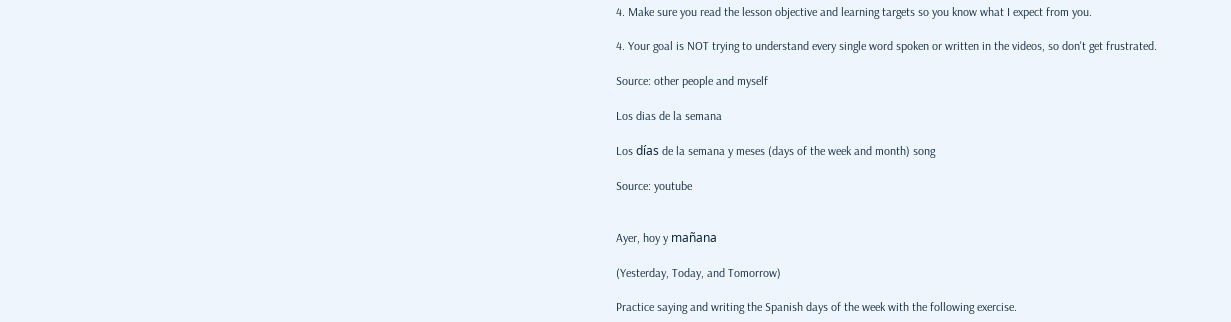4. Make sure you read the lesson objective and learning targets so you know what I expect from you.

4. Your goal is NOT trying to understand every single word spoken or written in the videos, so don't get frustrated.

Source: other people and myself

Los dias de la semana

Los días de la semana y meses (days of the week and month) song

Source: youtube


Ayer, hoy y mañana

(Yesterday, Today, and Tomorrow)

Practice saying and writing the Spanish days of the week with the following exercise.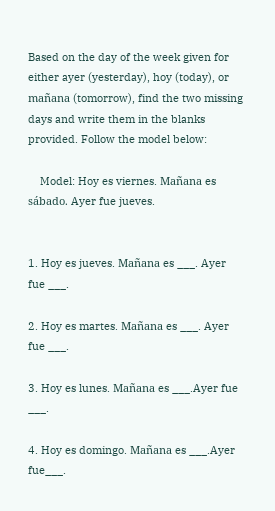Based on the day of the week given for either ayer (yesterday), hoy (today), or mañana (tomorrow), find the two missing days and write them in the blanks provided. Follow the model below:

    Model: Hoy es viernes. Mañana es sábado. Ayer fue jueves.


1. Hoy es jueves. Mañana es ___. Ayer fue ___.

2. Hoy es martes. Mañana es ___. Ayer fue ___.

3. Hoy es lunes. Mañana es ___.Ayer fue ___.

4. Hoy es domingo. Mañana es ___.Ayer fue___.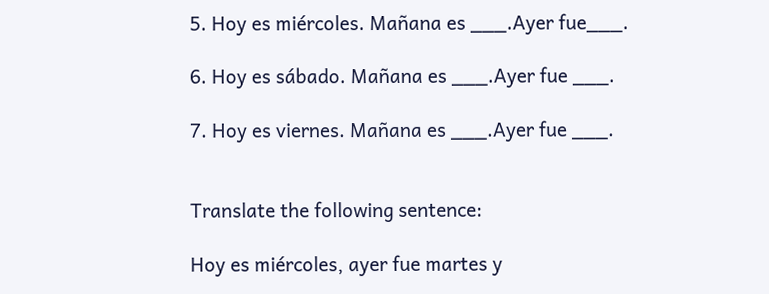5. Hoy es miércoles. Mañana es ___.Ayer fue___.

6. Hoy es sábado. Mañana es ___.Ayer fue ___.

7. Hoy es viernes. Mañana es ___.Ayer fue ___.


Translate the following sentence:

Hoy es miércoles, ayer fue martes y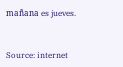mañana es jueves.


Source: internet